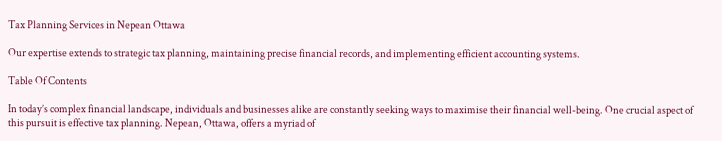Tax Planning Services in Nepean Ottawa

Our expertise extends to strategic tax planning, maintaining precise financial records, and implementing efficient accounting systems.

Table Of Contents

In today’s complex financial landscape, individuals and businesses alike are constantly seeking ways to maximise their financial well-being. One crucial aspect of this pursuit is effective tax planning. Nepean, Ottawa, offers a myriad of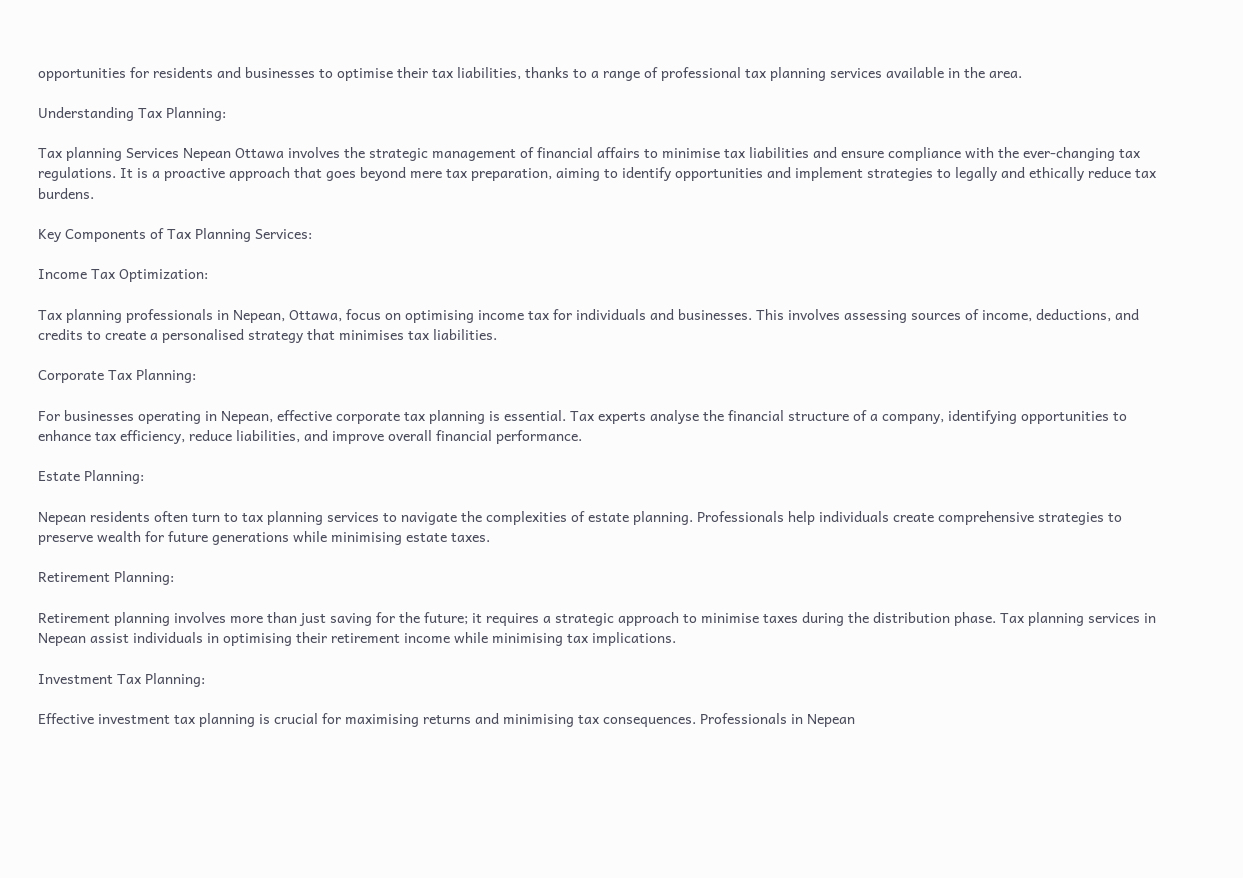opportunities for residents and businesses to optimise their tax liabilities, thanks to a range of professional tax planning services available in the area.

Understanding Tax Planning:

Tax planning Services Nepean Ottawa involves the strategic management of financial affairs to minimise tax liabilities and ensure compliance with the ever-changing tax regulations. It is a proactive approach that goes beyond mere tax preparation, aiming to identify opportunities and implement strategies to legally and ethically reduce tax burdens.

Key Components of Tax Planning Services:

Income Tax Optimization:

Tax planning professionals in Nepean, Ottawa, focus on optimising income tax for individuals and businesses. This involves assessing sources of income, deductions, and credits to create a personalised strategy that minimises tax liabilities.

Corporate Tax Planning:

For businesses operating in Nepean, effective corporate tax planning is essential. Tax experts analyse the financial structure of a company, identifying opportunities to enhance tax efficiency, reduce liabilities, and improve overall financial performance.

Estate Planning:

Nepean residents often turn to tax planning services to navigate the complexities of estate planning. Professionals help individuals create comprehensive strategies to preserve wealth for future generations while minimising estate taxes.

Retirement Planning:

Retirement planning involves more than just saving for the future; it requires a strategic approach to minimise taxes during the distribution phase. Tax planning services in Nepean assist individuals in optimising their retirement income while minimising tax implications.

Investment Tax Planning:

Effective investment tax planning is crucial for maximising returns and minimising tax consequences. Professionals in Nepean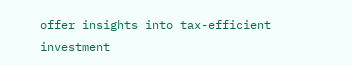offer insights into tax-efficient investment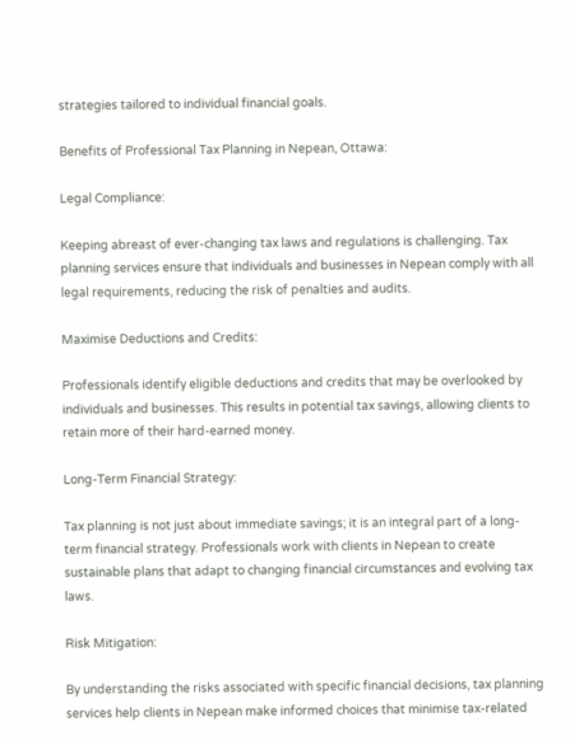strategies tailored to individual financial goals.

Benefits of Professional Tax Planning in Nepean, Ottawa:

Legal Compliance:

Keeping abreast of ever-changing tax laws and regulations is challenging. Tax planning services ensure that individuals and businesses in Nepean comply with all legal requirements, reducing the risk of penalties and audits.

Maximise Deductions and Credits:

Professionals identify eligible deductions and credits that may be overlooked by individuals and businesses. This results in potential tax savings, allowing clients to retain more of their hard-earned money.

Long-Term Financial Strategy:

Tax planning is not just about immediate savings; it is an integral part of a long-term financial strategy. Professionals work with clients in Nepean to create sustainable plans that adapt to changing financial circumstances and evolving tax laws.

Risk Mitigation:

By understanding the risks associated with specific financial decisions, tax planning services help clients in Nepean make informed choices that minimise tax-related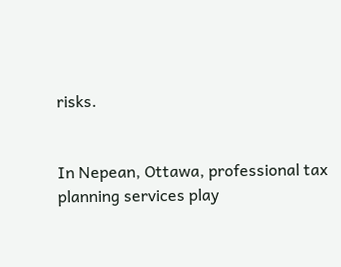risks.


In Nepean, Ottawa, professional tax planning services play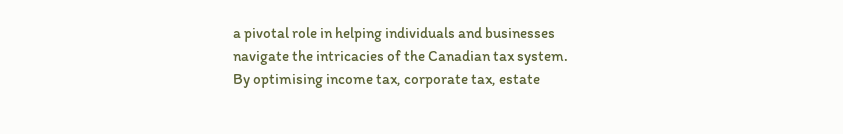a pivotal role in helping individuals and businesses navigate the intricacies of the Canadian tax system. By optimising income tax, corporate tax, estate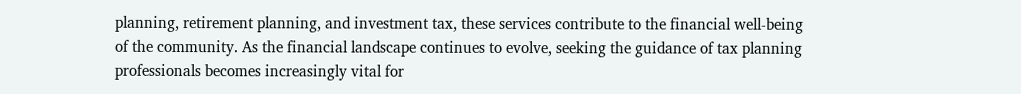planning, retirement planning, and investment tax, these services contribute to the financial well-being of the community. As the financial landscape continues to evolve, seeking the guidance of tax planning professionals becomes increasingly vital for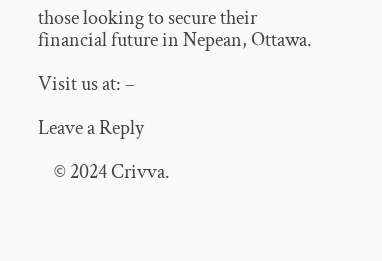those looking to secure their financial future in Nepean, Ottawa.

Visit us at: –

Leave a Reply

    © 2024 Crivva.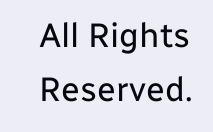All Rights Reserved.